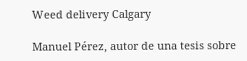Weed delivery Calgary

Manuel Pérez, autor de una tesis sobre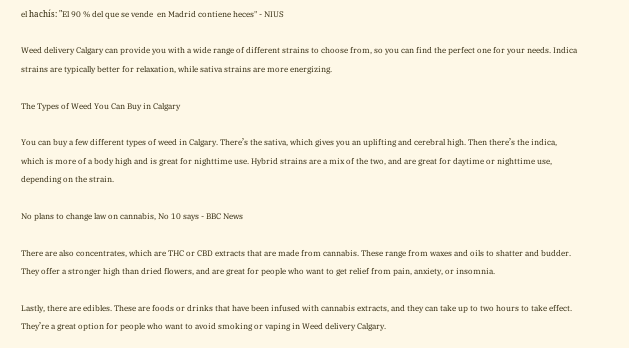el hachís: "El 90 % del que se vende  en Madrid contiene heces" - NIUS

Weed delivery Calgary can provide you with a wide range of different strains to choose from, so you can find the perfect one for your needs. Indica strains are typically better for relaxation, while sativa strains are more energizing.

The Types of Weed You Can Buy in Calgary

You can buy a few different types of weed in Calgary. There’s the sativa, which gives you an uplifting and cerebral high. Then there’s the indica, which is more of a body high and is great for nighttime use. Hybrid strains are a mix of the two, and are great for daytime or nighttime use, depending on the strain.

No plans to change law on cannabis, No 10 says - BBC News

There are also concentrates, which are THC or CBD extracts that are made from cannabis. These range from waxes and oils to shatter and budder. They offer a stronger high than dried flowers, and are great for people who want to get relief from pain, anxiety, or insomnia.

Lastly, there are edibles. These are foods or drinks that have been infused with cannabis extracts, and they can take up to two hours to take effect. They’re a great option for people who want to avoid smoking or vaping in Weed delivery Calgary.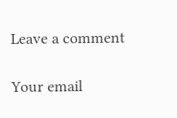Leave a comment

Your email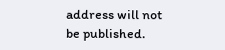address will not be published.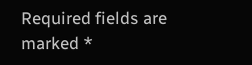Required fields are marked *